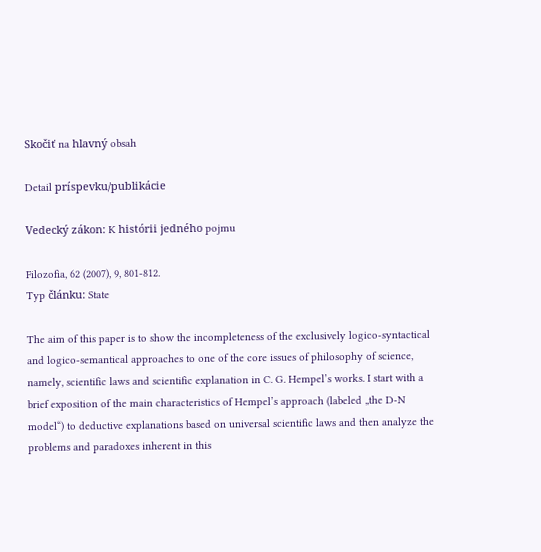Skočiť na hlavný obsah

Detail príspevku/publikácie

Vedecký zákon: K histórii jedného pojmu

Filozofia, 62 (2007), 9, 801-812.
Typ článku: State

The aim of this paper is to show the incompleteness of the exclusively logico-syntactical and logico-semantical approaches to one of the core issues of philosophy of science, namely, scientific laws and scientific explanation in C. G. Hempel’s works. I start with a brief exposition of the main characteristics of Hempel’s approach (labeled „the D-N model“) to deductive explanations based on universal scientific laws and then analyze the problems and paradoxes inherent in this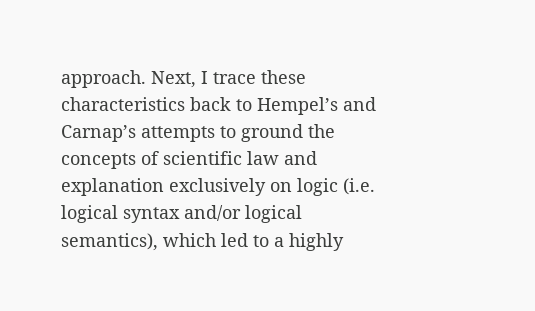approach. Next, I trace these characteristics back to Hempel’s and Carnap’s attempts to ground the concepts of scientific law and explanation exclusively on logic (i.e. logical syntax and/or logical semantics), which led to a highly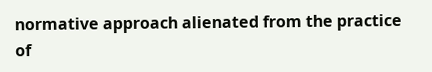normative approach alienated from the practice of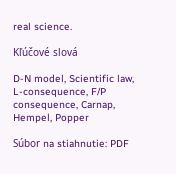real science.

Kľúčové slová

D-N model, Scientific law, L-consequence, F/P consequence, Carnap, Hempel, Popper

Súbor na stiahnutie: PDF